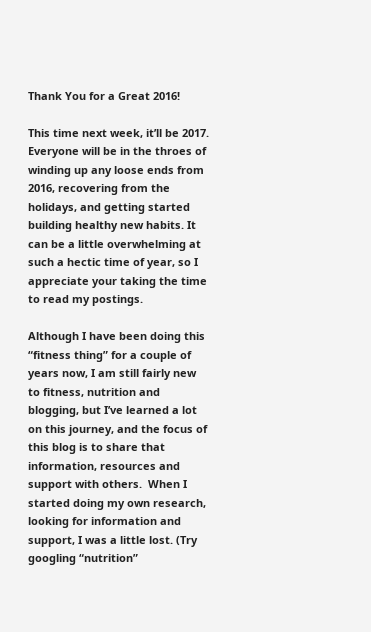Thank You for a Great 2016!

This time next week, it’ll be 2017. Everyone will be in the throes of winding up any loose ends from 2016, recovering from the holidays, and getting started building healthy new habits. It can be a little overwhelming at such a hectic time of year, so I appreciate your taking the time to read my postings.

Although I have been doing this “fitness thing” for a couple of years now, I am still fairly new to fitness, nutrition and blogging, but I’ve learned a lot on this journey, and the focus of this blog is to share that information, resources and support with others.  When I started doing my own research, looking for information and support, I was a little lost. (Try googling “nutrition”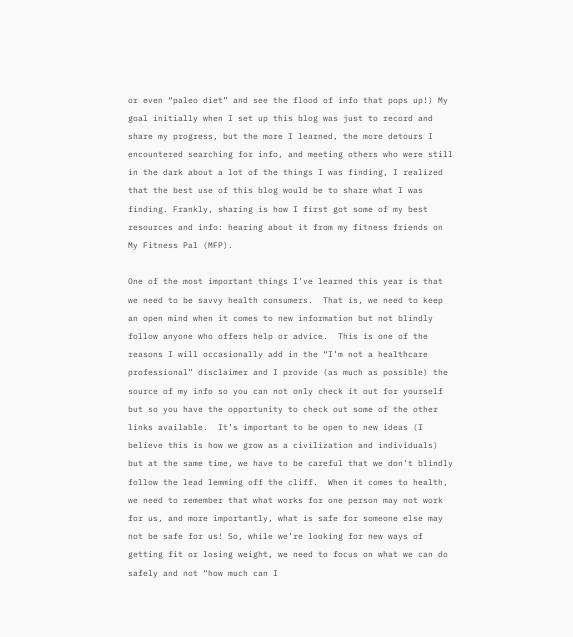or even “paleo diet” and see the flood of info that pops up!) My goal initially when I set up this blog was just to record and share my progress, but the more I learned, the more detours I encountered searching for info, and meeting others who were still in the dark about a lot of the things I was finding, I realized that the best use of this blog would be to share what I was finding. Frankly, sharing is how I first got some of my best resources and info: hearing about it from my fitness friends on My Fitness Pal (MFP).

One of the most important things I’ve learned this year is that we need to be savvy health consumers.  That is, we need to keep an open mind when it comes to new information but not blindly follow anyone who offers help or advice.  This is one of the reasons I will occasionally add in the “I’m not a healthcare professional” disclaimer and I provide (as much as possible) the source of my info so you can not only check it out for yourself but so you have the opportunity to check out some of the other links available.  It’s important to be open to new ideas (I believe this is how we grow as a civilization and individuals) but at the same time, we have to be careful that we don’t blindly follow the lead lemming off the cliff.  When it comes to health, we need to remember that what works for one person may not work for us, and more importantly, what is safe for someone else may not be safe for us! So, while we’re looking for new ways of getting fit or losing weight, we need to focus on what we can do safely and not “how much can I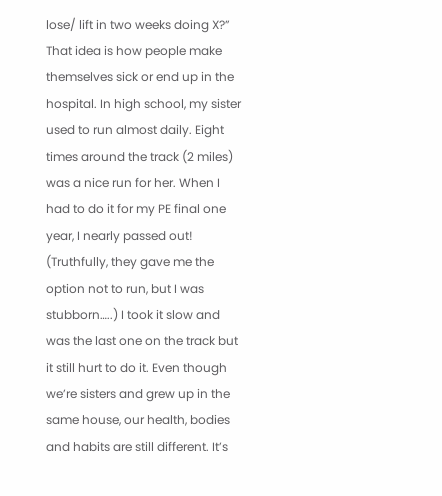lose/ lift in two weeks doing X?” That idea is how people make themselves sick or end up in the hospital. In high school, my sister used to run almost daily. Eight times around the track (2 miles) was a nice run for her. When I had to do it for my PE final one year, I nearly passed out! (Truthfully, they gave me the option not to run, but I was stubborn…..) I took it slow and was the last one on the track but it still hurt to do it. Even though we’re sisters and grew up in the same house, our health, bodies and habits are still different. It’s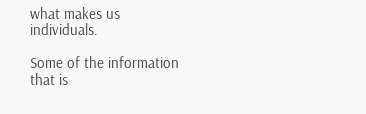what makes us individuals.

Some of the information that is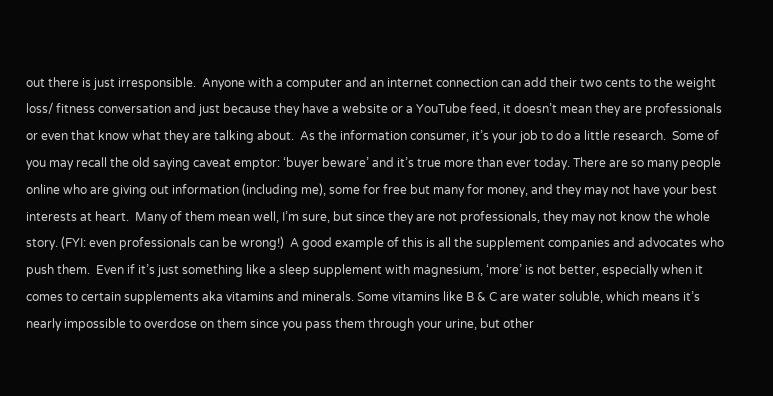out there is just irresponsible.  Anyone with a computer and an internet connection can add their two cents to the weight loss/ fitness conversation and just because they have a website or a YouTube feed, it doesn’t mean they are professionals or even that know what they are talking about.  As the information consumer, it’s your job to do a little research.  Some of you may recall the old saying caveat emptor: ‘buyer beware’ and it’s true more than ever today. There are so many people online who are giving out information (including me), some for free but many for money, and they may not have your best interests at heart.  Many of them mean well, I’m sure, but since they are not professionals, they may not know the whole story. (FYI: even professionals can be wrong!)  A good example of this is all the supplement companies and advocates who push them.  Even if it’s just something like a sleep supplement with magnesium, ‘more’ is not better, especially when it comes to certain supplements aka vitamins and minerals. Some vitamins like B & C are water soluble, which means it’s nearly impossible to overdose on them since you pass them through your urine, but other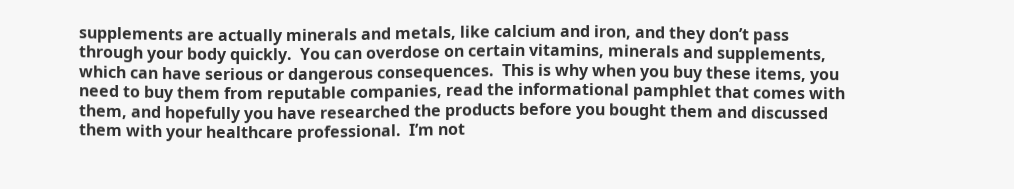supplements are actually minerals and metals, like calcium and iron, and they don’t pass through your body quickly.  You can overdose on certain vitamins, minerals and supplements, which can have serious or dangerous consequences.  This is why when you buy these items, you need to buy them from reputable companies, read the informational pamphlet that comes with them, and hopefully you have researched the products before you bought them and discussed them with your healthcare professional.  I’m not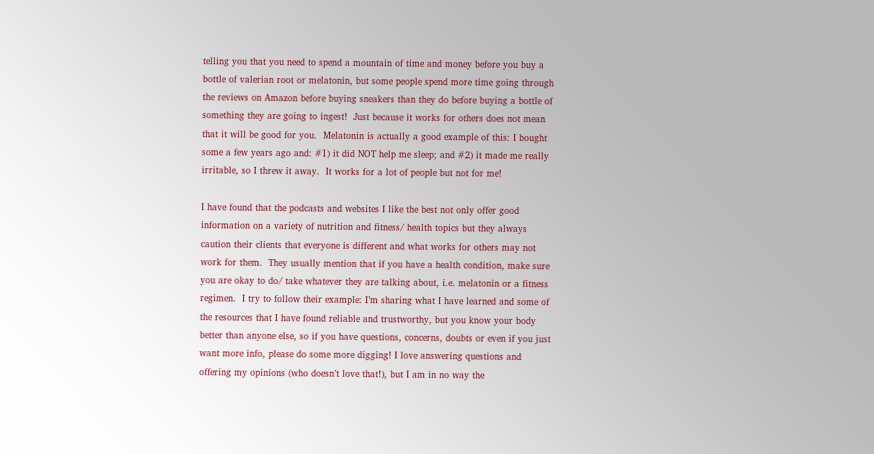telling you that you need to spend a mountain of time and money before you buy a bottle of valerian root or melatonin, but some people spend more time going through the reviews on Amazon before buying sneakers than they do before buying a bottle of something they are going to ingest!  Just because it works for others does not mean that it will be good for you.  Melatonin is actually a good example of this: I bought some a few years ago and: #1) it did NOT help me sleep; and #2) it made me really irritable, so I threw it away.  It works for a lot of people but not for me!

I have found that the podcasts and websites I like the best not only offer good information on a variety of nutrition and fitness/ health topics but they always caution their clients that everyone is different and what works for others may not work for them.  They usually mention that if you have a health condition, make sure you are okay to do/ take whatever they are talking about, i.e. melatonin or a fitness regimen.  I try to follow their example: I’m sharing what I have learned and some of the resources that I have found reliable and trustworthy, but you know your body better than anyone else, so if you have questions, concerns, doubts or even if you just want more info, please do some more digging! I love answering questions and offering my opinions (who doesn’t love that!), but I am in no way the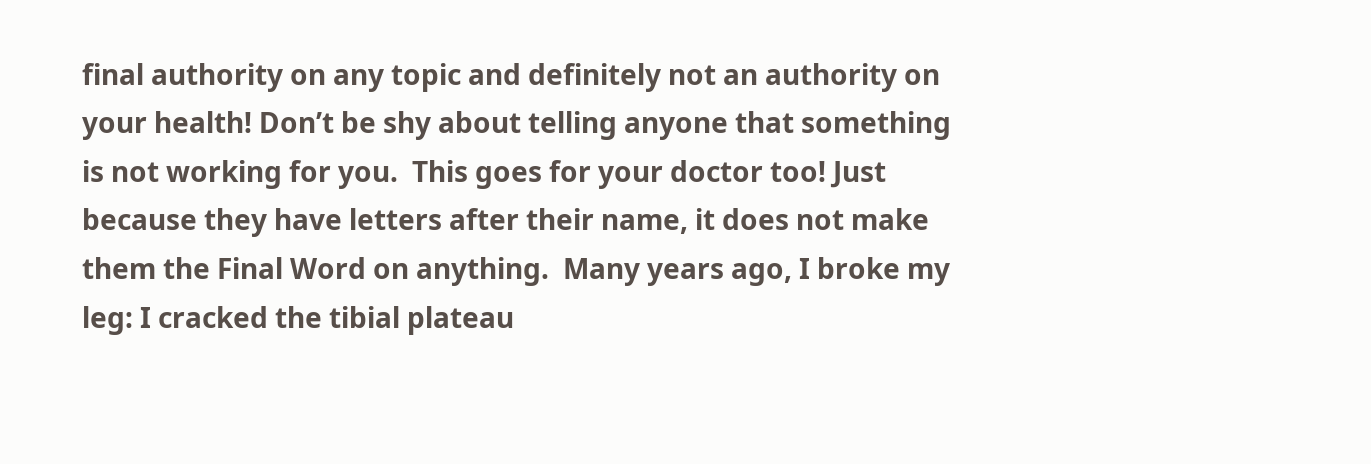final authority on any topic and definitely not an authority on your health! Don’t be shy about telling anyone that something is not working for you.  This goes for your doctor too! Just because they have letters after their name, it does not make them the Final Word on anything.  Many years ago, I broke my leg: I cracked the tibial plateau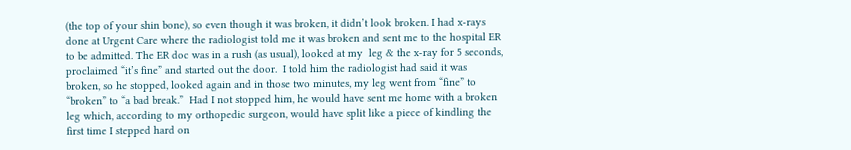(the top of your shin bone), so even though it was broken, it didn’t look broken. I had x-rays done at Urgent Care where the radiologist told me it was broken and sent me to the hospital ER to be admitted. The ER doc was in a rush (as usual), looked at my  leg & the x-ray for 5 seconds, proclaimed “it’s fine” and started out the door.  I told him the radiologist had said it was broken, so he stopped, looked again and in those two minutes, my leg went from “fine” to “broken” to “a bad break.”  Had I not stopped him, he would have sent me home with a broken leg which, according to my orthopedic surgeon, would have split like a piece of kindling the first time I stepped hard on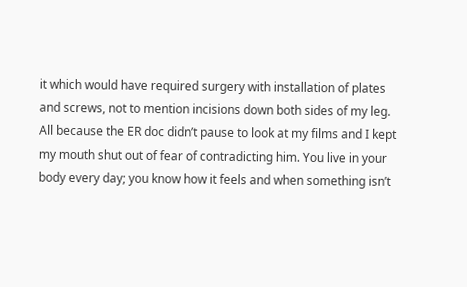it which would have required surgery with installation of plates and screws, not to mention incisions down both sides of my leg.  All because the ER doc didn’t pause to look at my films and I kept my mouth shut out of fear of contradicting him. You live in your body every day; you know how it feels and when something isn’t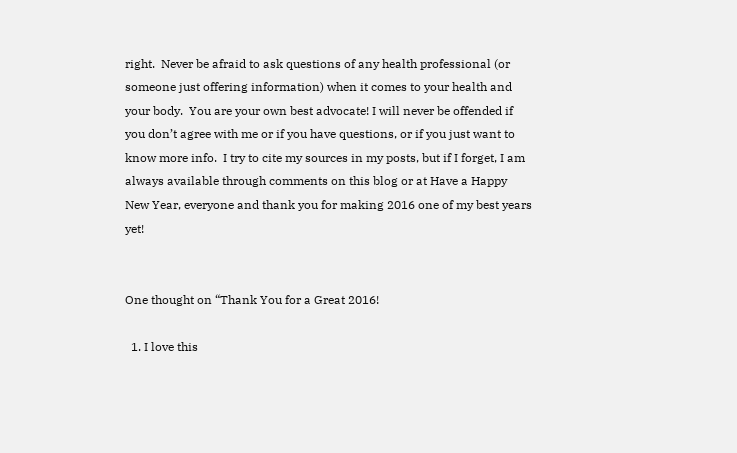right.  Never be afraid to ask questions of any health professional (or someone just offering information) when it comes to your health and your body.  You are your own best advocate! I will never be offended if you don’t agree with me or if you have questions, or if you just want to know more info.  I try to cite my sources in my posts, but if I forget, I am always available through comments on this blog or at Have a Happy New Year, everyone and thank you for making 2016 one of my best years yet!


One thought on “Thank You for a Great 2016!

  1. I love this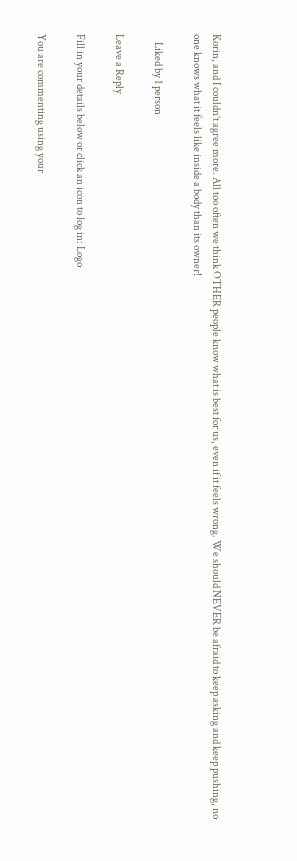Korin, and I couldn’t agree more. All too often we think OTHER people know what is best for us, even if it feels wrong. We should NEVER be afraid to keep asking and keep pushing, no one knows what it feels like inside a body than its owner!

    Liked by 1 person

Leave a Reply

Fill in your details below or click an icon to log in: Logo

You are commenting using your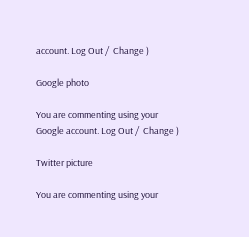account. Log Out /  Change )

Google photo

You are commenting using your Google account. Log Out /  Change )

Twitter picture

You are commenting using your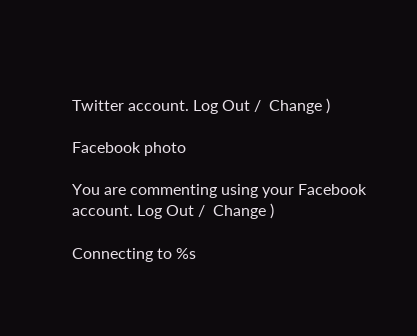Twitter account. Log Out /  Change )

Facebook photo

You are commenting using your Facebook account. Log Out /  Change )

Connecting to %s